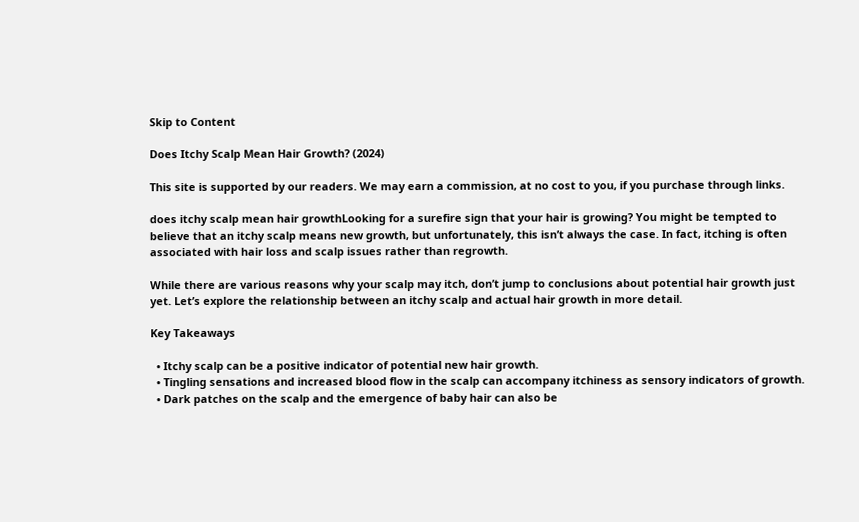Skip to Content

Does Itchy Scalp Mean Hair Growth? (2024)

This site is supported by our readers. We may earn a commission, at no cost to you, if you purchase through links.

does itchy scalp mean hair growthLooking for a surefire sign that your hair is growing? You might be tempted to believe that an itchy scalp means new growth, but unfortunately, this isn’t always the case. In fact, itching is often associated with hair loss and scalp issues rather than regrowth.

While there are various reasons why your scalp may itch, don’t jump to conclusions about potential hair growth just yet. Let’s explore the relationship between an itchy scalp and actual hair growth in more detail.

Key Takeaways

  • Itchy scalp can be a positive indicator of potential new hair growth.
  • Tingling sensations and increased blood flow in the scalp can accompany itchiness as sensory indicators of growth.
  • Dark patches on the scalp and the emergence of baby hair can also be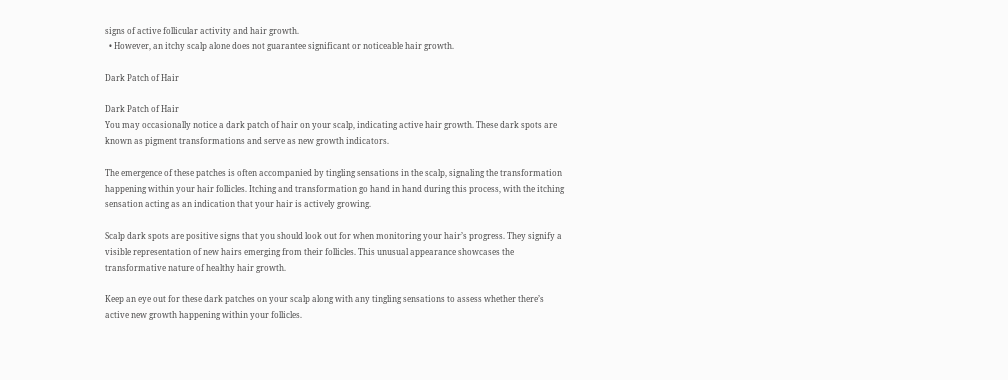signs of active follicular activity and hair growth.
  • However, an itchy scalp alone does not guarantee significant or noticeable hair growth.

Dark Patch of Hair

Dark Patch of Hair
You may occasionally notice a dark patch of hair on your scalp, indicating active hair growth. These dark spots are known as pigment transformations and serve as new growth indicators.

The emergence of these patches is often accompanied by tingling sensations in the scalp, signaling the transformation happening within your hair follicles. Itching and transformation go hand in hand during this process, with the itching sensation acting as an indication that your hair is actively growing.

Scalp dark spots are positive signs that you should look out for when monitoring your hair’s progress. They signify a visible representation of new hairs emerging from their follicles. This unusual appearance showcases the transformative nature of healthy hair growth.

Keep an eye out for these dark patches on your scalp along with any tingling sensations to assess whether there’s active new growth happening within your follicles.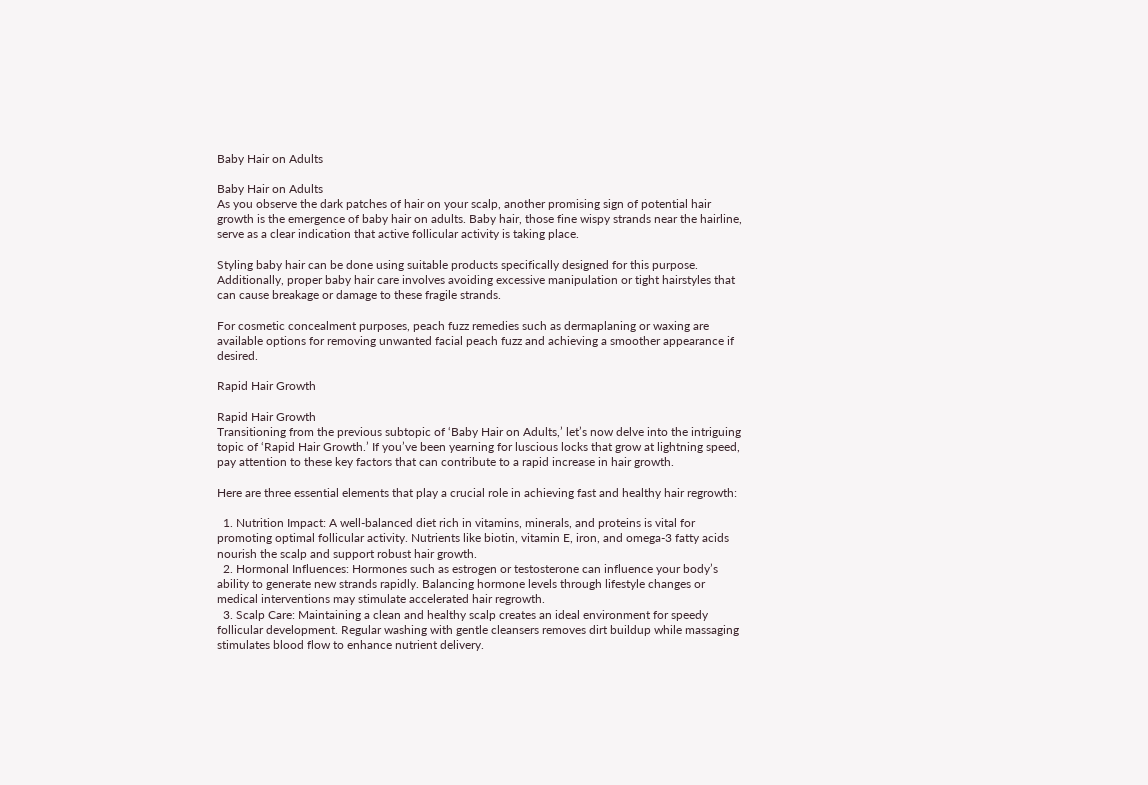Baby Hair on Adults

Baby Hair on Adults
As you observe the dark patches of hair on your scalp, another promising sign of potential hair growth is the emergence of baby hair on adults. Baby hair, those fine wispy strands near the hairline, serve as a clear indication that active follicular activity is taking place.

Styling baby hair can be done using suitable products specifically designed for this purpose. Additionally, proper baby hair care involves avoiding excessive manipulation or tight hairstyles that can cause breakage or damage to these fragile strands.

For cosmetic concealment purposes, peach fuzz remedies such as dermaplaning or waxing are available options for removing unwanted facial peach fuzz and achieving a smoother appearance if desired.

Rapid Hair Growth

Rapid Hair Growth
Transitioning from the previous subtopic of ‘Baby Hair on Adults,’ let’s now delve into the intriguing topic of ‘Rapid Hair Growth.’ If you’ve been yearning for luscious locks that grow at lightning speed, pay attention to these key factors that can contribute to a rapid increase in hair growth.

Here are three essential elements that play a crucial role in achieving fast and healthy hair regrowth:

  1. Nutrition Impact: A well-balanced diet rich in vitamins, minerals, and proteins is vital for promoting optimal follicular activity. Nutrients like biotin, vitamin E, iron, and omega-3 fatty acids nourish the scalp and support robust hair growth.
  2. Hormonal Influences: Hormones such as estrogen or testosterone can influence your body’s ability to generate new strands rapidly. Balancing hormone levels through lifestyle changes or medical interventions may stimulate accelerated hair regrowth.
  3. Scalp Care: Maintaining a clean and healthy scalp creates an ideal environment for speedy follicular development. Regular washing with gentle cleansers removes dirt buildup while massaging stimulates blood flow to enhance nutrient delivery.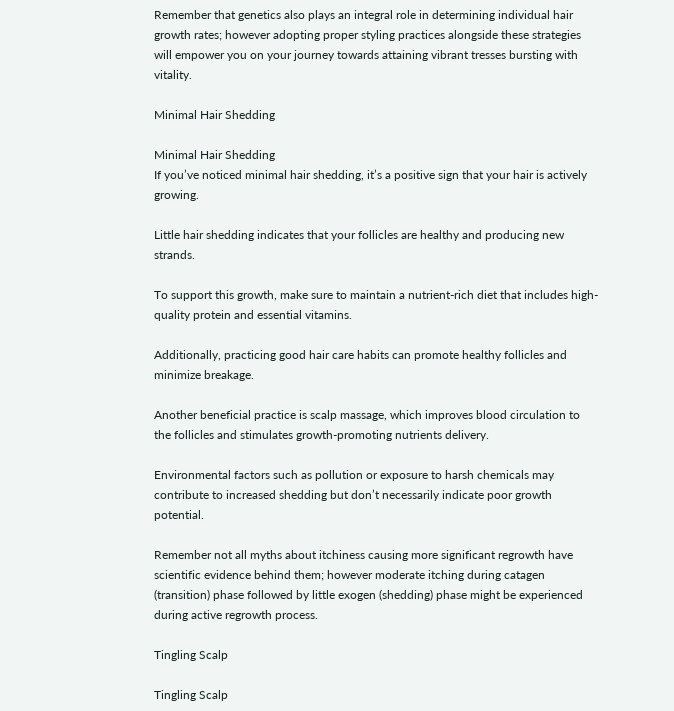Remember that genetics also plays an integral role in determining individual hair growth rates; however adopting proper styling practices alongside these strategies will empower you on your journey towards attaining vibrant tresses bursting with vitality.

Minimal Hair Shedding

Minimal Hair Shedding
If you’ve noticed minimal hair shedding, it’s a positive sign that your hair is actively growing.

Little hair shedding indicates that your follicles are healthy and producing new strands.

To support this growth, make sure to maintain a nutrient-rich diet that includes high-quality protein and essential vitamins.

Additionally, practicing good hair care habits can promote healthy follicles and minimize breakage.

Another beneficial practice is scalp massage, which improves blood circulation to the follicles and stimulates growth-promoting nutrients delivery.

Environmental factors such as pollution or exposure to harsh chemicals may contribute to increased shedding but don’t necessarily indicate poor growth potential.

Remember not all myths about itchiness causing more significant regrowth have scientific evidence behind them; however moderate itching during catagen (transition) phase followed by little exogen (shedding) phase might be experienced during active regrowth process.

Tingling Scalp

Tingling Scalp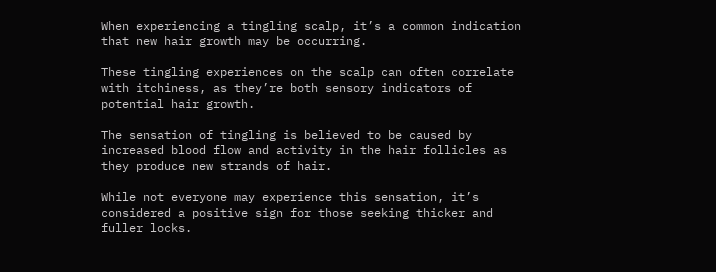When experiencing a tingling scalp, it’s a common indication that new hair growth may be occurring.

These tingling experiences on the scalp can often correlate with itchiness, as they’re both sensory indicators of potential hair growth.

The sensation of tingling is believed to be caused by increased blood flow and activity in the hair follicles as they produce new strands of hair.

While not everyone may experience this sensation, it’s considered a positive sign for those seeking thicker and fuller locks.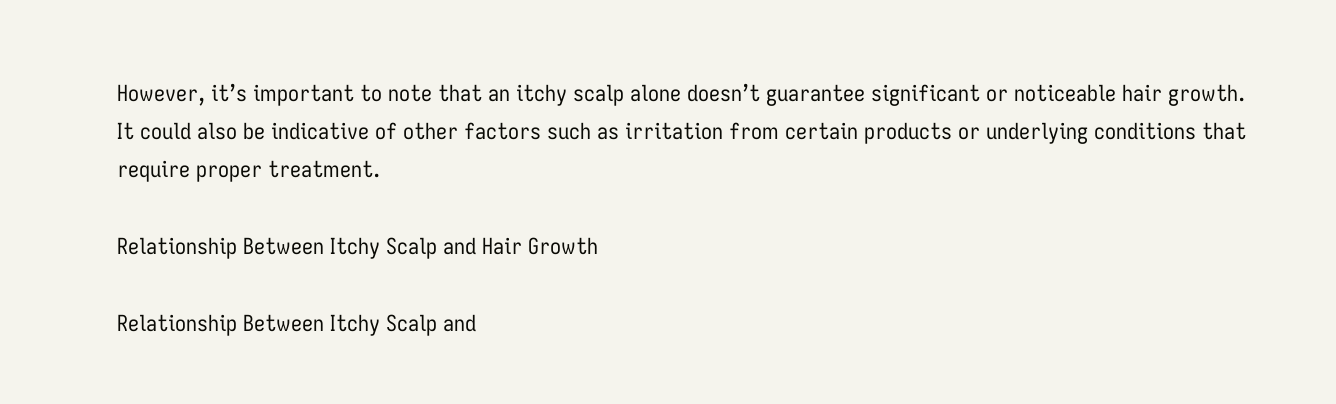However, it’s important to note that an itchy scalp alone doesn’t guarantee significant or noticeable hair growth. It could also be indicative of other factors such as irritation from certain products or underlying conditions that require proper treatment.

Relationship Between Itchy Scalp and Hair Growth

Relationship Between Itchy Scalp and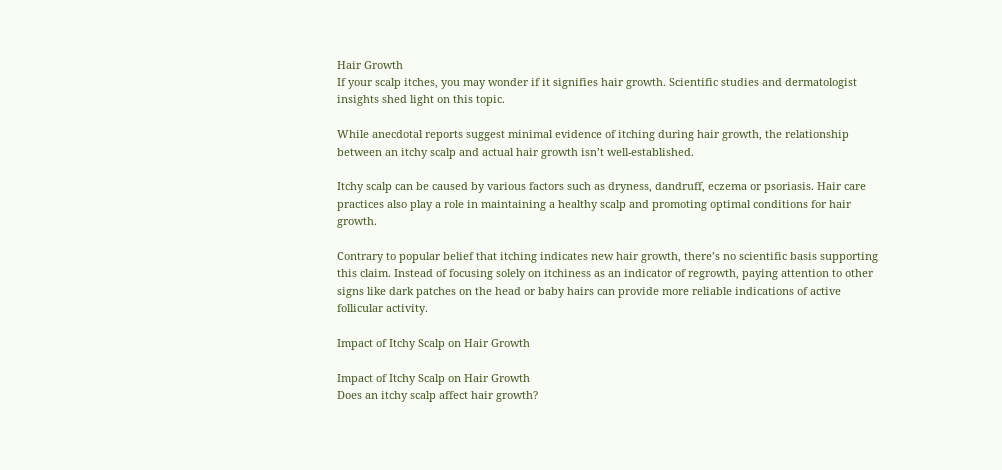Hair Growth
If your scalp itches, you may wonder if it signifies hair growth. Scientific studies and dermatologist insights shed light on this topic.

While anecdotal reports suggest minimal evidence of itching during hair growth, the relationship between an itchy scalp and actual hair growth isn’t well-established.

Itchy scalp can be caused by various factors such as dryness, dandruff, eczema or psoriasis. Hair care practices also play a role in maintaining a healthy scalp and promoting optimal conditions for hair growth.

Contrary to popular belief that itching indicates new hair growth, there’s no scientific basis supporting this claim. Instead of focusing solely on itchiness as an indicator of regrowth, paying attention to other signs like dark patches on the head or baby hairs can provide more reliable indications of active follicular activity.

Impact of Itchy Scalp on Hair Growth

Impact of Itchy Scalp on Hair Growth
Does an itchy scalp affect hair growth?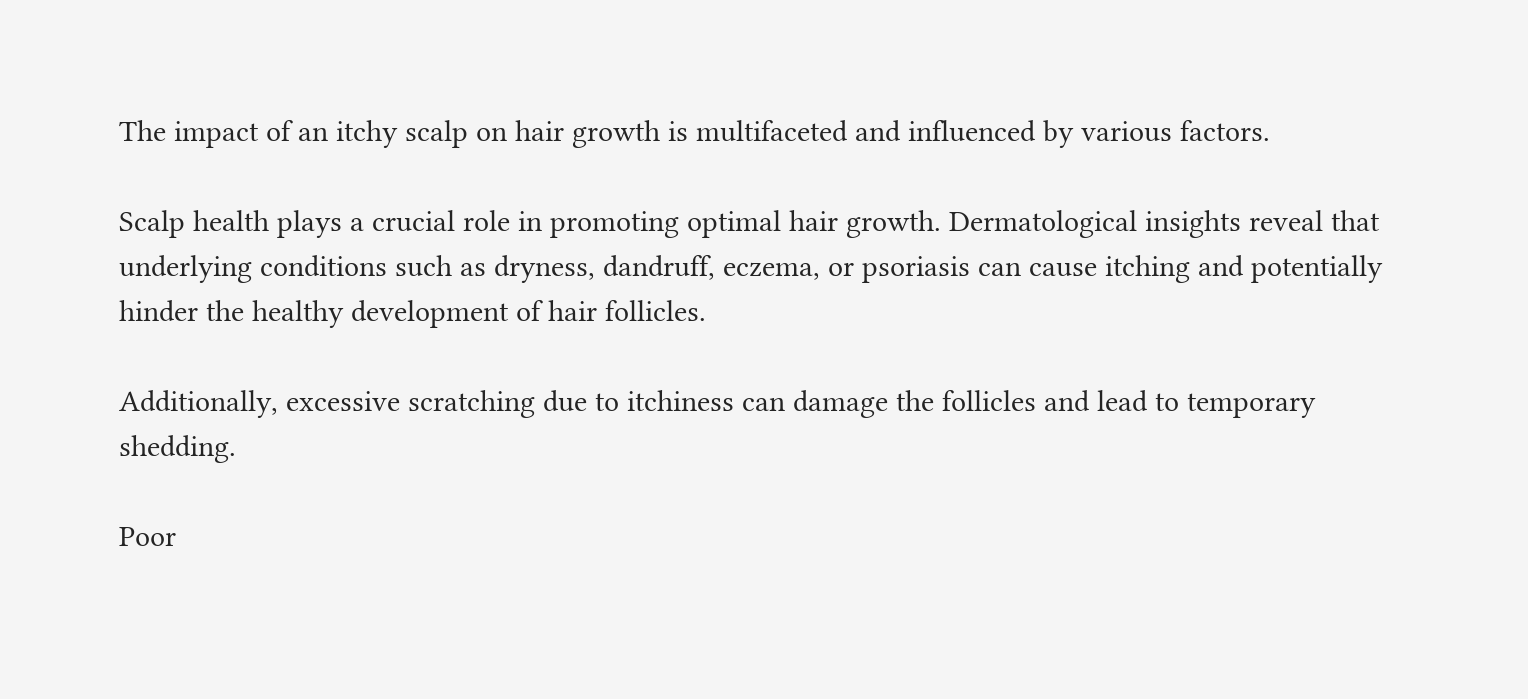The impact of an itchy scalp on hair growth is multifaceted and influenced by various factors.

Scalp health plays a crucial role in promoting optimal hair growth. Dermatological insights reveal that underlying conditions such as dryness, dandruff, eczema, or psoriasis can cause itching and potentially hinder the healthy development of hair follicles.

Additionally, excessive scratching due to itchiness can damage the follicles and lead to temporary shedding.

Poor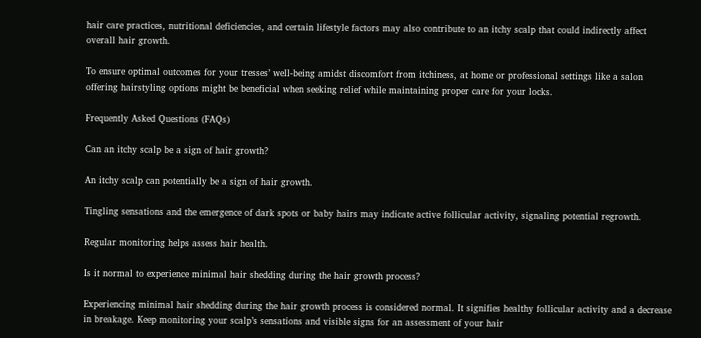hair care practices, nutritional deficiencies, and certain lifestyle factors may also contribute to an itchy scalp that could indirectly affect overall hair growth.

To ensure optimal outcomes for your tresses’ well-being amidst discomfort from itchiness, at home or professional settings like a salon offering hairstyling options might be beneficial when seeking relief while maintaining proper care for your locks.

Frequently Asked Questions (FAQs)

Can an itchy scalp be a sign of hair growth?

An itchy scalp can potentially be a sign of hair growth.

Tingling sensations and the emergence of dark spots or baby hairs may indicate active follicular activity, signaling potential regrowth.

Regular monitoring helps assess hair health.

Is it normal to experience minimal hair shedding during the hair growth process?

Experiencing minimal hair shedding during the hair growth process is considered normal. It signifies healthy follicular activity and a decrease in breakage. Keep monitoring your scalp’s sensations and visible signs for an assessment of your hair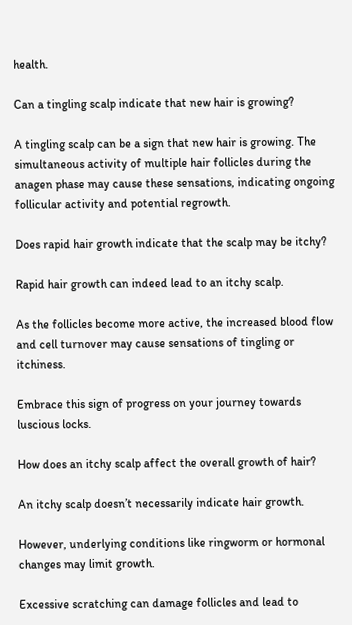health.

Can a tingling scalp indicate that new hair is growing?

A tingling scalp can be a sign that new hair is growing. The simultaneous activity of multiple hair follicles during the anagen phase may cause these sensations, indicating ongoing follicular activity and potential regrowth.

Does rapid hair growth indicate that the scalp may be itchy?

Rapid hair growth can indeed lead to an itchy scalp.

As the follicles become more active, the increased blood flow and cell turnover may cause sensations of tingling or itchiness.

Embrace this sign of progress on your journey towards luscious locks.

How does an itchy scalp affect the overall growth of hair?

An itchy scalp doesn’t necessarily indicate hair growth.

However, underlying conditions like ringworm or hormonal changes may limit growth.

Excessive scratching can damage follicles and lead to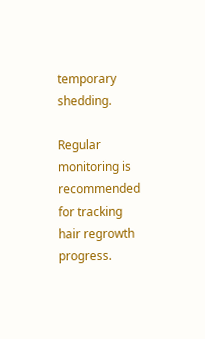temporary shedding.

Regular monitoring is recommended for tracking hair regrowth progress.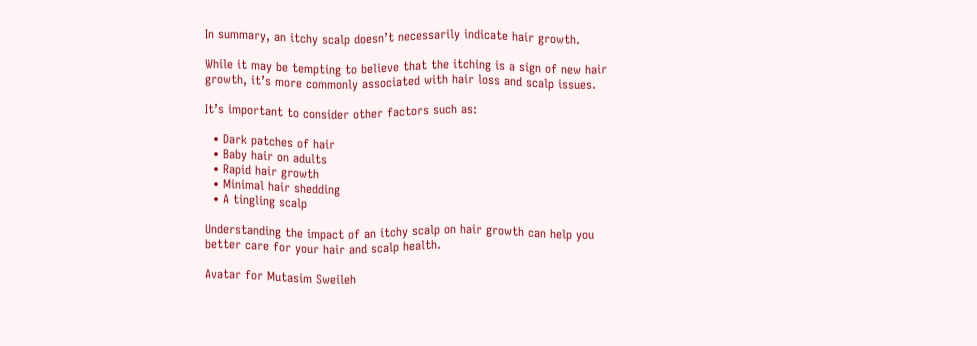In summary, an itchy scalp doesn’t necessarily indicate hair growth.

While it may be tempting to believe that the itching is a sign of new hair growth, it’s more commonly associated with hair loss and scalp issues.

It’s important to consider other factors such as:

  • Dark patches of hair
  • Baby hair on adults
  • Rapid hair growth
  • Minimal hair shedding
  • A tingling scalp

Understanding the impact of an itchy scalp on hair growth can help you better care for your hair and scalp health.

Avatar for Mutasim Sweileh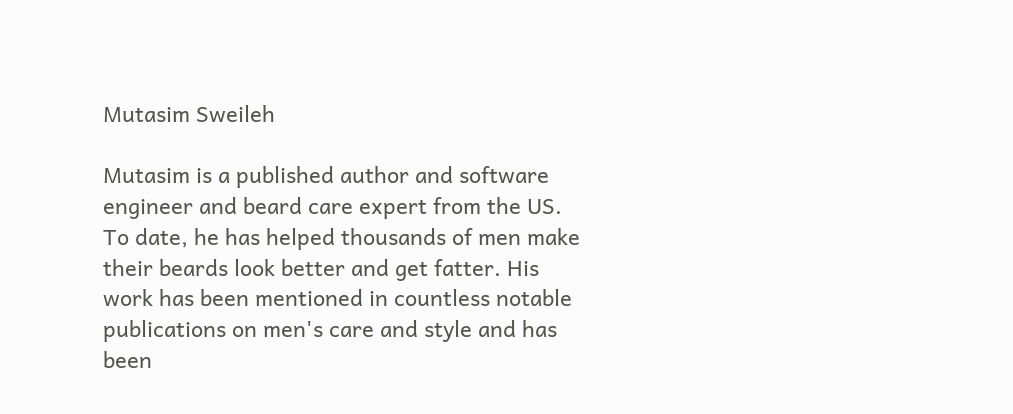Mutasim Sweileh

Mutasim is a published author and software engineer and beard care expert from the US. To date, he has helped thousands of men make their beards look better and get fatter. His work has been mentioned in countless notable publications on men's care and style and has been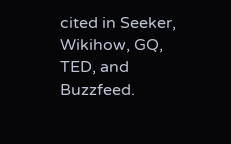cited in Seeker, Wikihow, GQ, TED, and Buzzfeed.